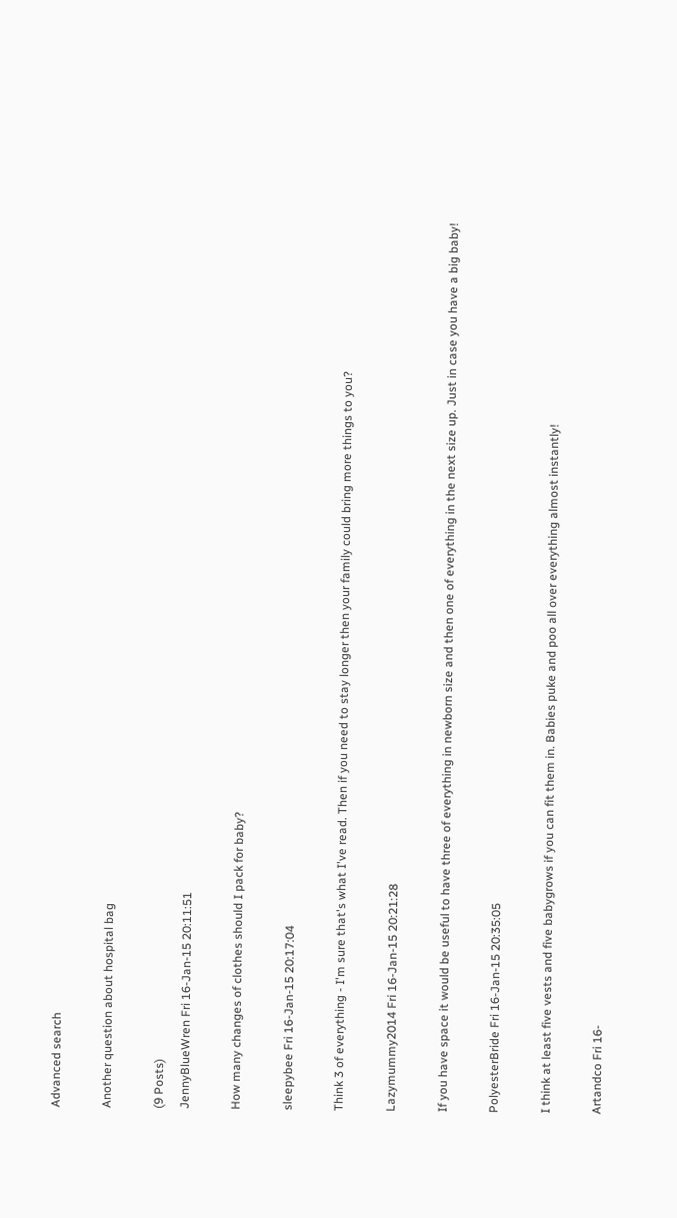Advanced search

Another question about hospital bag

(9 Posts)
JennyBlueWren Fri 16-Jan-15 20:11:51

How many changes of clothes should I pack for baby?

sleepybee Fri 16-Jan-15 20:17:04

Think 3 of everything - I'm sure that's what I've read. Then if you need to stay longer then your family could bring more things to you?

Lazymummy2014 Fri 16-Jan-15 20:21:28

If you have space it would be useful to have three of everything in newborn size and then one of everything in the next size up. Just in case you have a big baby!

PolyesterBride Fri 16-Jan-15 20:35:05

I think at least five vests and five babygrows if you can fit them in. Babies puke and poo all over everything almost instantly!

Artandco Fri 16-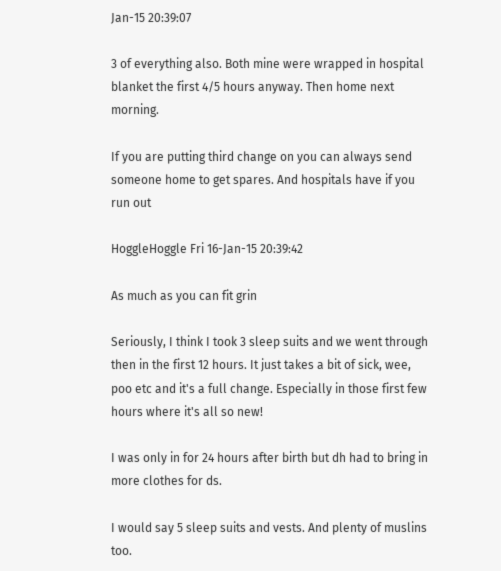Jan-15 20:39:07

3 of everything also. Both mine were wrapped in hospital blanket the first 4/5 hours anyway. Then home next morning.

If you are putting third change on you can always send someone home to get spares. And hospitals have if you run out

HoggleHoggle Fri 16-Jan-15 20:39:42

As much as you can fit grin

Seriously, I think I took 3 sleep suits and we went through then in the first 12 hours. It just takes a bit of sick, wee, poo etc and it's a full change. Especially in those first few hours where it's all so new!

I was only in for 24 hours after birth but dh had to bring in more clothes for ds.

I would say 5 sleep suits and vests. And plenty of muslins too.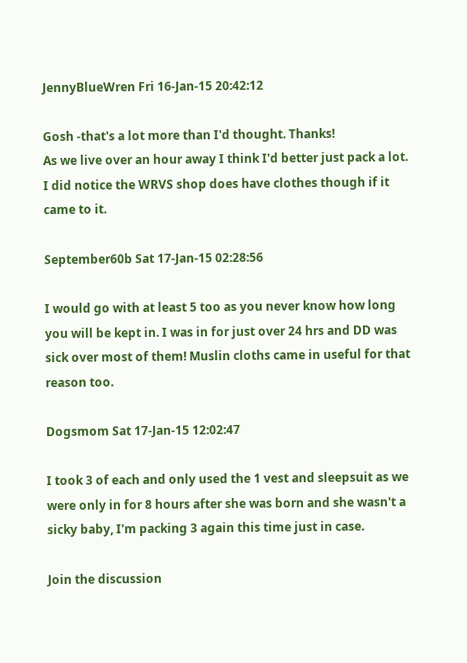JennyBlueWren Fri 16-Jan-15 20:42:12

Gosh -that's a lot more than I'd thought. Thanks!
As we live over an hour away I think I'd better just pack a lot. I did notice the WRVS shop does have clothes though if it came to it.

September60b Sat 17-Jan-15 02:28:56

I would go with at least 5 too as you never know how long you will be kept in. I was in for just over 24 hrs and DD was sick over most of them! Muslin cloths came in useful for that reason too.

Dogsmom Sat 17-Jan-15 12:02:47

I took 3 of each and only used the 1 vest and sleepsuit as we were only in for 8 hours after she was born and she wasn't a sicky baby, I'm packing 3 again this time just in case.

Join the discussion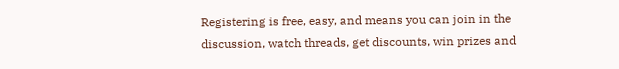Registering is free, easy, and means you can join in the discussion, watch threads, get discounts, win prizes and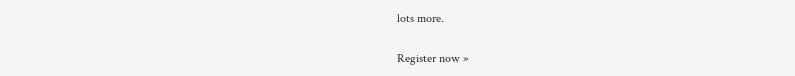lots more.

Register now »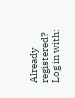Already registered? Log in with: